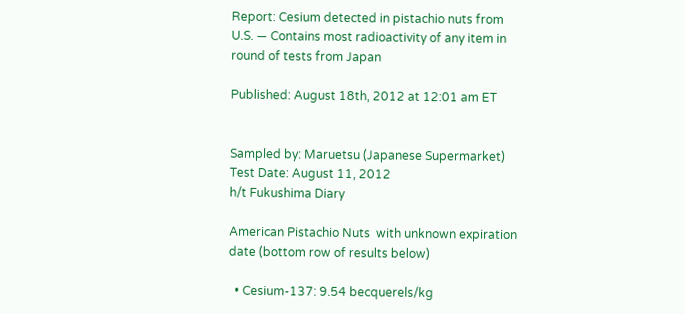Report: Cesium detected in pistachio nuts from U.S. — Contains most radioactivity of any item in round of tests from Japan

Published: August 18th, 2012 at 12:01 am ET


Sampled by: Maruetsu (Japanese Supermarket)
Test Date: August 11, 2012
h/t Fukushima Diary

American Pistachio Nuts  with unknown expiration date (bottom row of results below)

  • Cesium-137: 9.54 becquerels/kg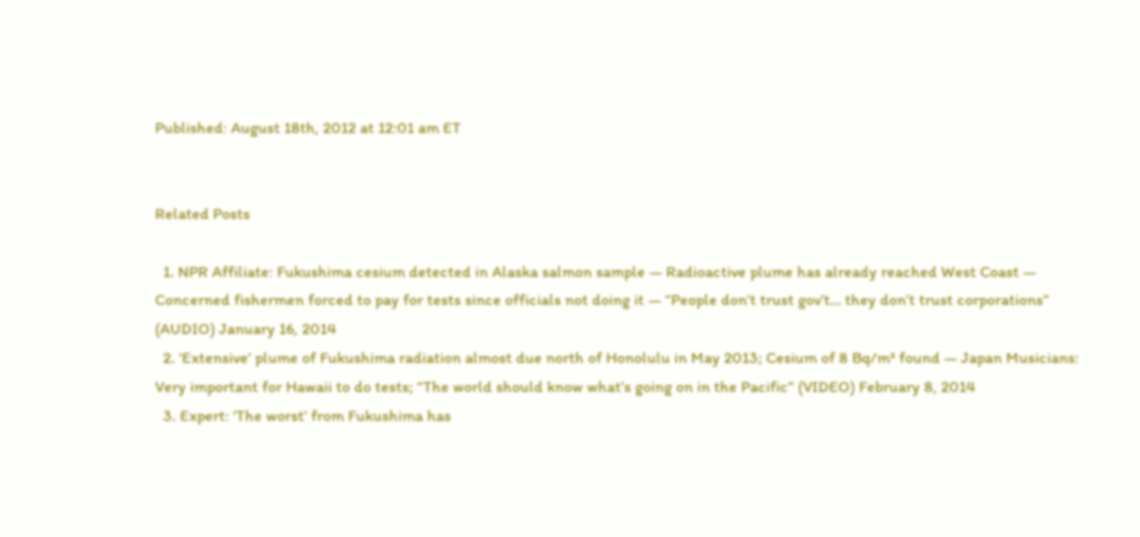Published: August 18th, 2012 at 12:01 am ET


Related Posts

  1. NPR Affiliate: Fukushima cesium detected in Alaska salmon sample — Radioactive plume has already reached West Coast — Concerned fishermen forced to pay for tests since officials not doing it — “People don’t trust gov’t… they don’t trust corporations” (AUDIO) January 16, 2014
  2. ‘Extensive’ plume of Fukushima radiation almost due north of Honolulu in May 2013; Cesium of 8 Bq/m³ found — Japan Musicians: Very important for Hawaii to do tests; “The world should know what’s going on in the Pacific” (VIDEO) February 8, 2014
  3. Expert: ‘The worst’ from Fukushima has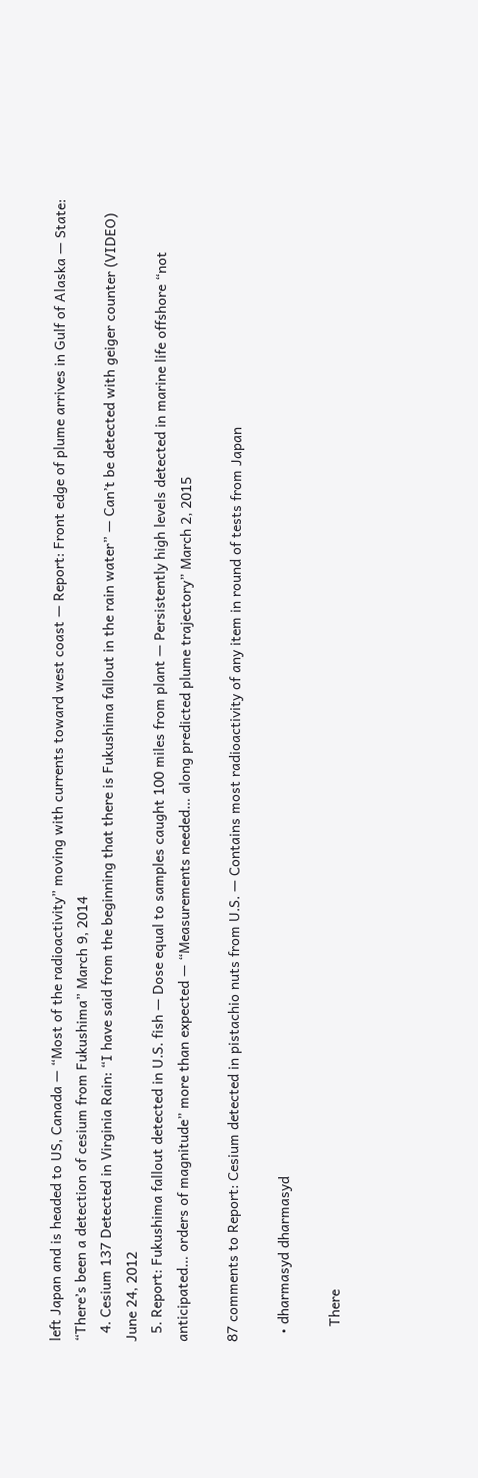left Japan and is headed to US, Canada — “Most of the radioactivity” moving with currents toward west coast — Report: Front edge of plume arrives in Gulf of Alaska — State: “There’s been a detection of cesium from Fukushima” March 9, 2014
  4. Cesium 137 Detected in Virginia Rain: “I have said from the beginning that there is Fukushima fallout in the rain water” — Can’t be detected with geiger counter (VIDEO) June 24, 2012
  5. Report: Fukushima fallout detected in U.S. fish — Dose equal to samples caught 100 miles from plant — Persistently high levels detected in marine life offshore “not anticipated… orders of magnitude” more than expected — “Measurements needed… along predicted plume trajectory” March 2, 2015

87 comments to Report: Cesium detected in pistachio nuts from U.S. — Contains most radioactivity of any item in round of tests from Japan

  • dharmasyd dharmasyd

    There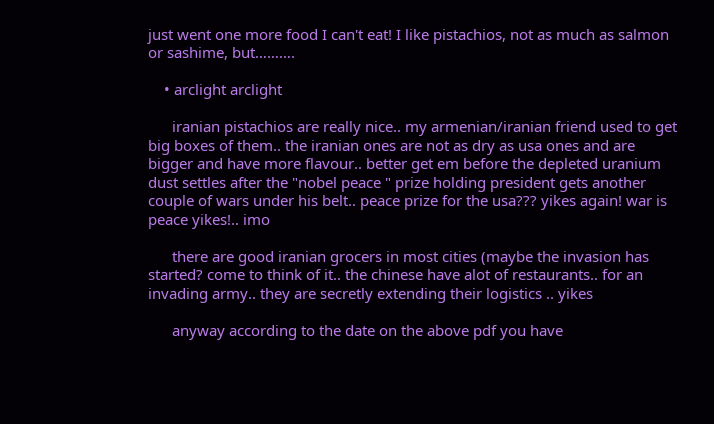just went one more food I can't eat! I like pistachios, not as much as salmon or sashime, but……….

    • arclight arclight

      iranian pistachios are really nice.. my armenian/iranian friend used to get big boxes of them.. the iranian ones are not as dry as usa ones and are bigger and have more flavour.. better get em before the depleted uranium dust settles after the "nobel peace " prize holding president gets another couple of wars under his belt.. peace prize for the usa??? yikes again! war is peace yikes!.. imo

      there are good iranian grocers in most cities (maybe the invasion has started? come to think of it.. the chinese have alot of restaurants.. for an invading army.. they are secretly extending their logistics .. yikes

      anyway according to the date on the above pdf you have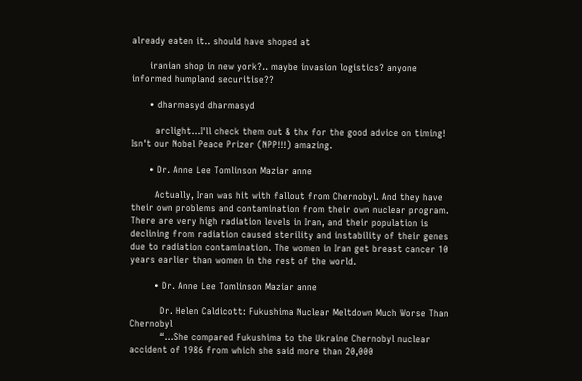already eaten it.. should have shoped at

      iranian shop in new york?.. maybe invasion logistics? anyone informed humpland securitise??

      • dharmasyd dharmasyd

        arclight…I'll check them out & thx for the good advice on timing! Isn't our Nobel Peace Prizer (NPP!!!) amazing.

      • Dr. Anne Lee Tomlinson Maziar anne

        Actually, Iran was hit with fallout from Chernobyl. And they have their own problems and contamination from their own nuclear program. There are very high radiation levels in Iran, and their population is declining from radiation caused sterility and instability of their genes due to radiation contamination. The women in Iran get breast cancer 10 years earlier than women in the rest of the world.

        • Dr. Anne Lee Tomlinson Maziar anne

          Dr. Helen Caldicott: Fukushima Nuclear Meltdown Much Worse Than Chernobyl
          “…She compared Fukushima to the Ukraine Chernobyl nuclear accident of 1986 from which she said more than 20,000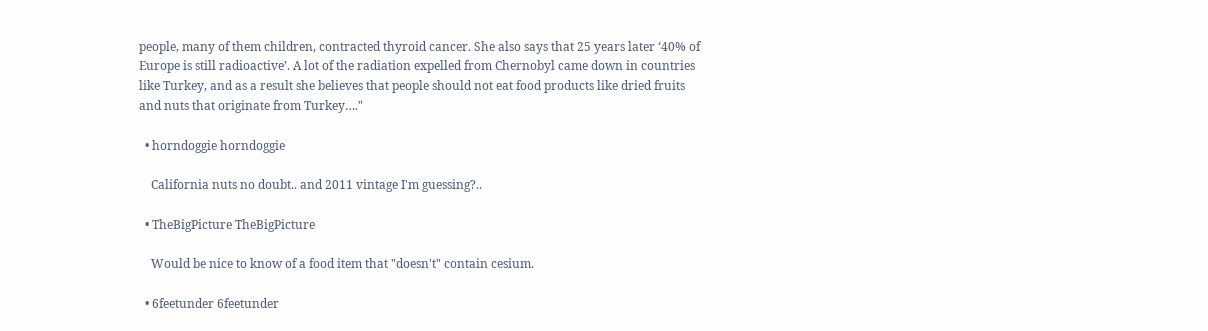people, many of them children, contracted thyroid cancer. She also says that 25 years later ‘40% of Europe is still radioactive’. A lot of the radiation expelled from Chernobyl came down in countries like Turkey, and as a result she believes that people should not eat food products like dried fruits and nuts that originate from Turkey…."

  • horndoggie horndoggie

    California nuts no doubt.. and 2011 vintage I'm guessing?..

  • TheBigPicture TheBigPicture

    Would be nice to know of a food item that "doesn't" contain cesium.

  • 6feetunder 6feetunder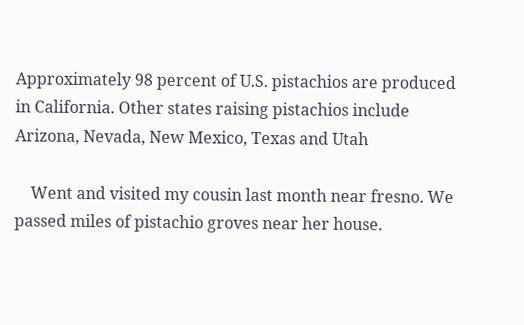Approximately 98 percent of U.S. pistachios are produced in California. Other states raising pistachios include Arizona, Nevada, New Mexico, Texas and Utah

    Went and visited my cousin last month near fresno. We passed miles of pistachio groves near her house.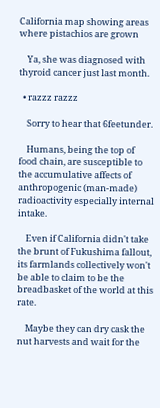California map showing areas where pistachios are grown

    Ya, she was diagnosed with thyroid cancer just last month.

  • razzz razzz

    Sorry to hear that 6feetunder.

    Humans, being the top of food chain, are susceptible to the accumulative affects of anthropogenic (man-made) radioactivity especially internal intake.

    Even if California didn't take the brunt of Fukushima fallout, its farmlands collectively won't be able to claim to be the breadbasket of the world at this rate.

    Maybe they can dry cask the nut harvests and wait for the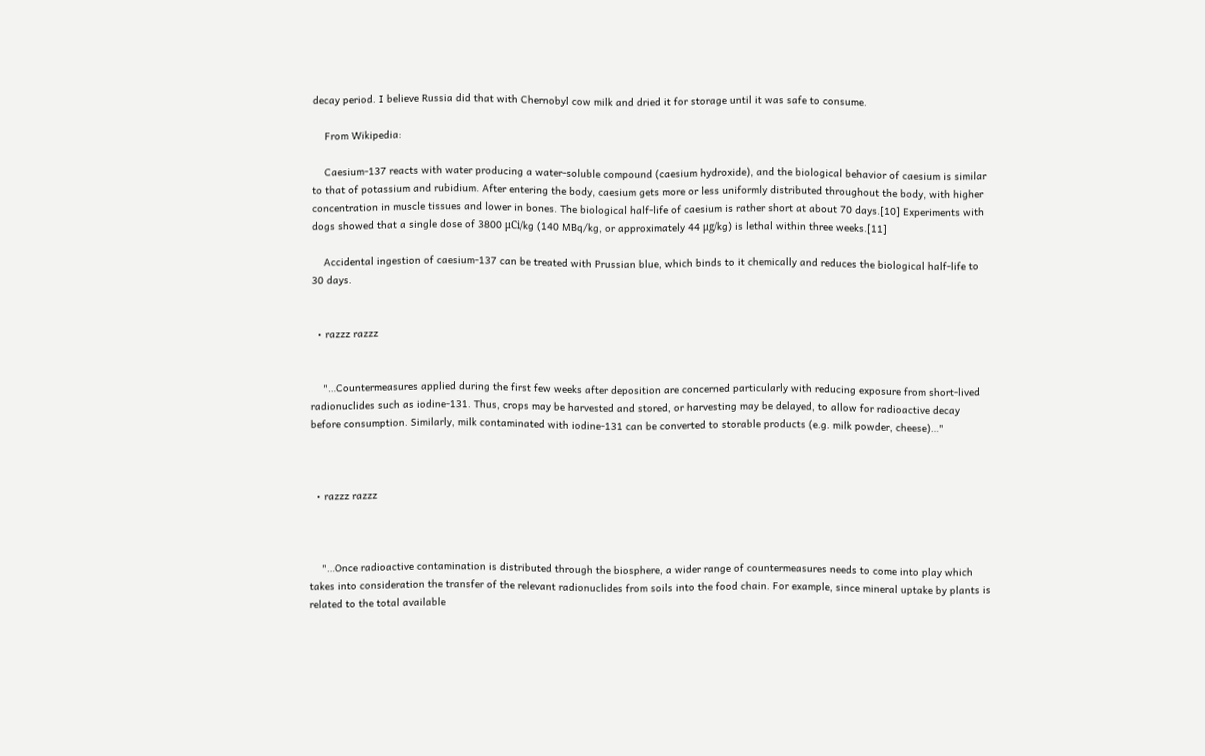decay period. I believe Russia did that with Chernobyl cow milk and dried it for storage until it was safe to consume.

    From Wikipedia:

    Caesium-137 reacts with water producing a water-soluble compound (caesium hydroxide), and the biological behavior of caesium is similar to that of potassium and rubidium. After entering the body, caesium gets more or less uniformly distributed throughout the body, with higher concentration in muscle tissues and lower in bones. The biological half-life of caesium is rather short at about 70 days.[10] Experiments with dogs showed that a single dose of 3800 μCi/kg (140 MBq/kg, or approximately 44 μg/kg) is lethal within three weeks.[11]

    Accidental ingestion of caesium-137 can be treated with Prussian blue, which binds to it chemically and reduces the biological half-life to 30 days.


  • razzz razzz


    "…Countermeasures applied during the first few weeks after deposition are concerned particularly with reducing exposure from short-lived radionuclides such as iodine-131. Thus, crops may be harvested and stored, or harvesting may be delayed, to allow for radioactive decay before consumption. Similarly, milk contaminated with iodine-131 can be converted to storable products (e.g. milk powder, cheese)…"



  • razzz razzz



    "…Once radioactive contamination is distributed through the biosphere, a wider range of countermeasures needs to come into play which takes into consideration the transfer of the relevant radionuclides from soils into the food chain. For example, since mineral uptake by plants is related to the total available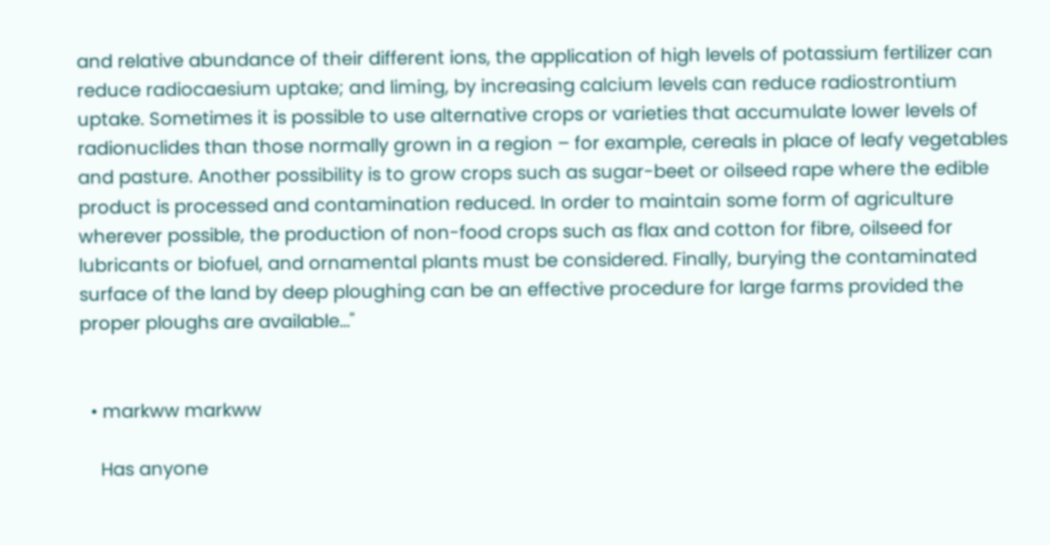and relative abundance of their different ions, the application of high levels of potassium fertilizer can reduce radiocaesium uptake; and liming, by increasing calcium levels can reduce radiostrontium uptake. Sometimes it is possible to use alternative crops or varieties that accumulate lower levels of radionuclides than those normally grown in a region – for example, cereals in place of leafy vegetables and pasture. Another possibility is to grow crops such as sugar-beet or oilseed rape where the edible product is processed and contamination reduced. In order to maintain some form of agriculture wherever possible, the production of non-food crops such as flax and cotton for fibre, oilseed for lubricants or biofuel, and ornamental plants must be considered. Finally, burying the contaminated surface of the land by deep ploughing can be an effective procedure for large farms provided the proper ploughs are available…"


  • markww markww

    Has anyone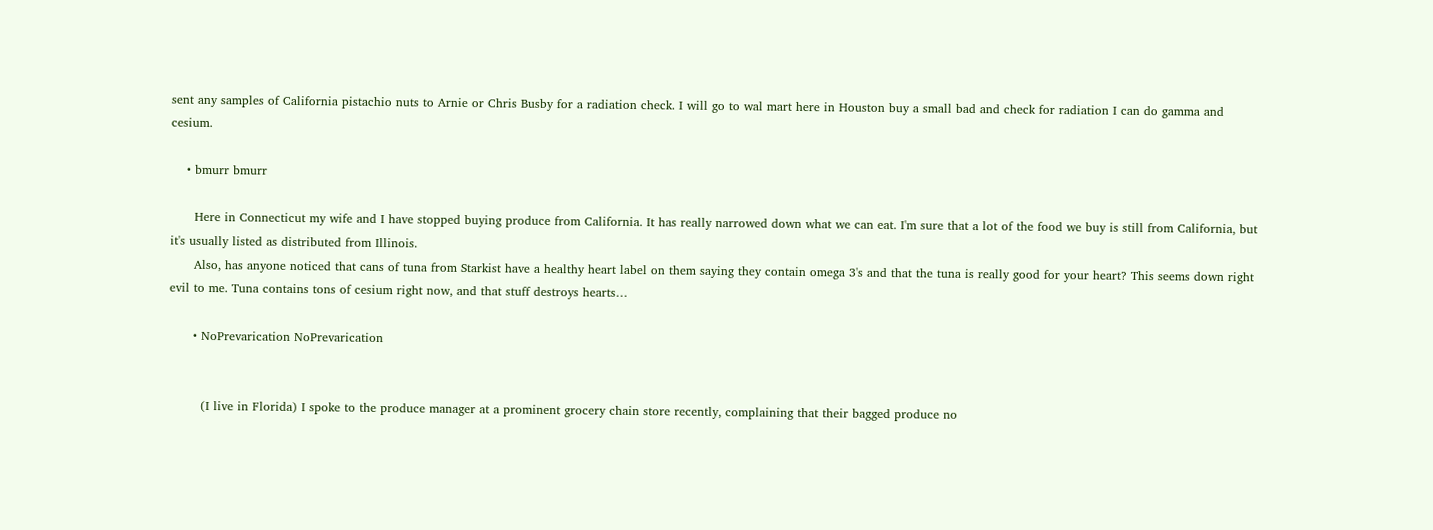sent any samples of California pistachio nuts to Arnie or Chris Busby for a radiation check. I will go to wal mart here in Houston buy a small bad and check for radiation I can do gamma and cesium.

    • bmurr bmurr

      Here in Connecticut my wife and I have stopped buying produce from California. It has really narrowed down what we can eat. I'm sure that a lot of the food we buy is still from California, but it's usually listed as distributed from Illinois.
      Also, has anyone noticed that cans of tuna from Starkist have a healthy heart label on them saying they contain omega 3's and that the tuna is really good for your heart? This seems down right evil to me. Tuna contains tons of cesium right now, and that stuff destroys hearts…

      • NoPrevarication NoPrevarication


        (I live in Florida) I spoke to the produce manager at a prominent grocery chain store recently, complaining that their bagged produce no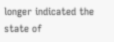longer indicated the state of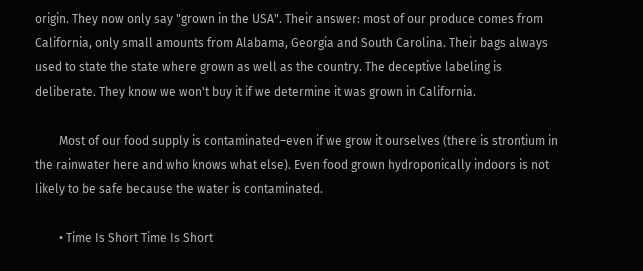origin. They now only say "grown in the USA". Their answer: most of our produce comes from California, only small amounts from Alabama, Georgia and South Carolina. Their bags always used to state the state where grown as well as the country. The deceptive labeling is deliberate. They know we won't buy it if we determine it was grown in California.

        Most of our food supply is contaminated–even if we grow it ourselves (there is strontium in the rainwater here and who knows what else). Even food grown hydroponically indoors is not likely to be safe because the water is contaminated.

        • Time Is Short Time Is Short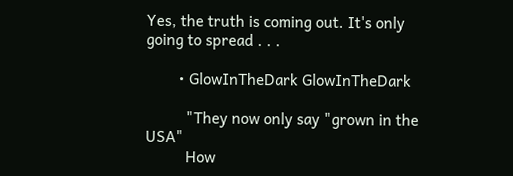Yes, the truth is coming out. It's only going to spread . . .

        • GlowInTheDark GlowInTheDark

          "They now only say "grown in the USA"
          How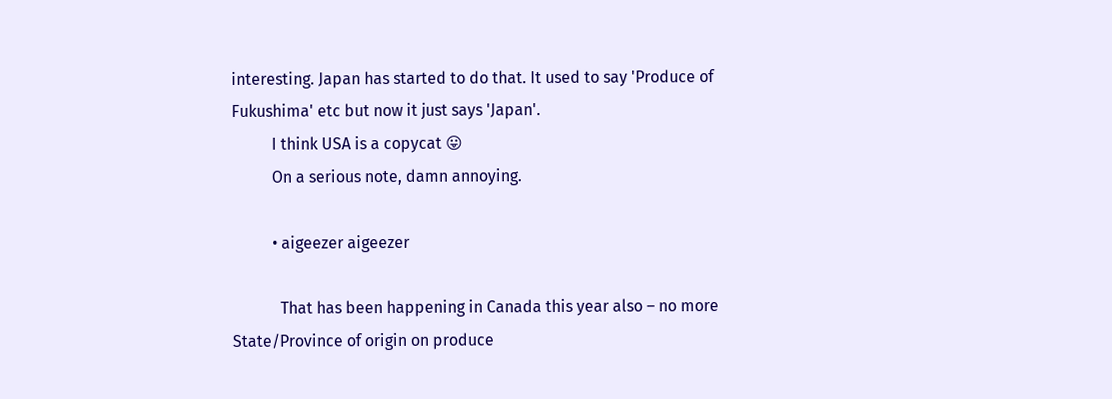interesting. Japan has started to do that. It used to say 'Produce of Fukushima' etc but now it just says 'Japan'.
          I think USA is a copycat 😛
          On a serious note, damn annoying.

          • aigeezer aigeezer

            That has been happening in Canada this year also – no more State/Province of origin on produce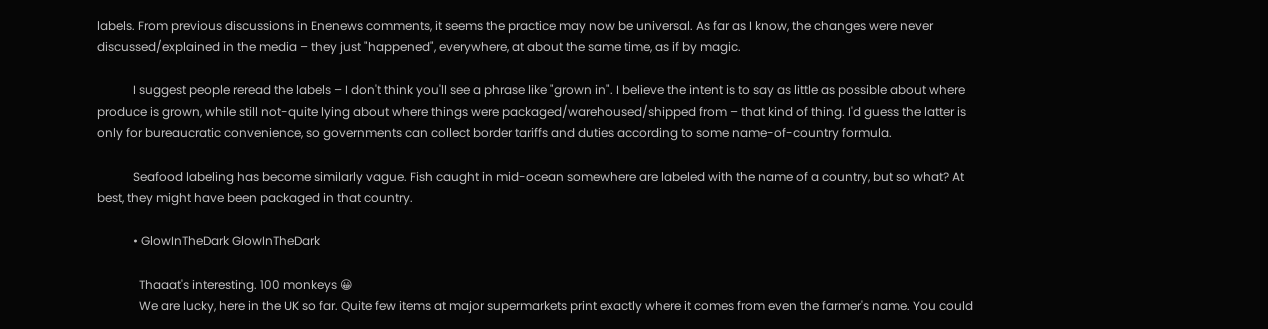labels. From previous discussions in Enenews comments, it seems the practice may now be universal. As far as I know, the changes were never discussed/explained in the media – they just "happened", everywhere, at about the same time, as if by magic.

            I suggest people reread the labels – I don't think you'll see a phrase like "grown in". I believe the intent is to say as little as possible about where produce is grown, while still not-quite lying about where things were packaged/warehoused/shipped from – that kind of thing. I'd guess the latter is only for bureaucratic convenience, so governments can collect border tariffs and duties according to some name-of-country formula.

            Seafood labeling has become similarly vague. Fish caught in mid-ocean somewhere are labeled with the name of a country, but so what? At best, they might have been packaged in that country.

            • GlowInTheDark GlowInTheDark

              Thaaat's interesting. 100 monkeys 😀
              We are lucky, here in the UK so far. Quite few items at major supermarkets print exactly where it comes from even the farmer's name. You could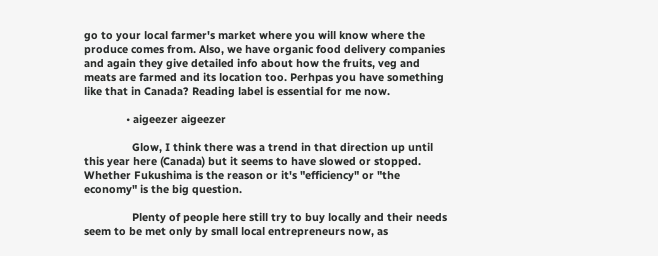go to your local farmer's market where you will know where the produce comes from. Also, we have organic food delivery companies and again they give detailed info about how the fruits, veg and meats are farmed and its location too. Perhpas you have something like that in Canada? Reading label is essential for me now.

              • aigeezer aigeezer

                Glow, I think there was a trend in that direction up until this year here (Canada) but it seems to have slowed or stopped. Whether Fukushima is the reason or it's "efficiency" or "the economy" is the big question.

                Plenty of people here still try to buy locally and their needs seem to be met only by small local entrepreneurs now, as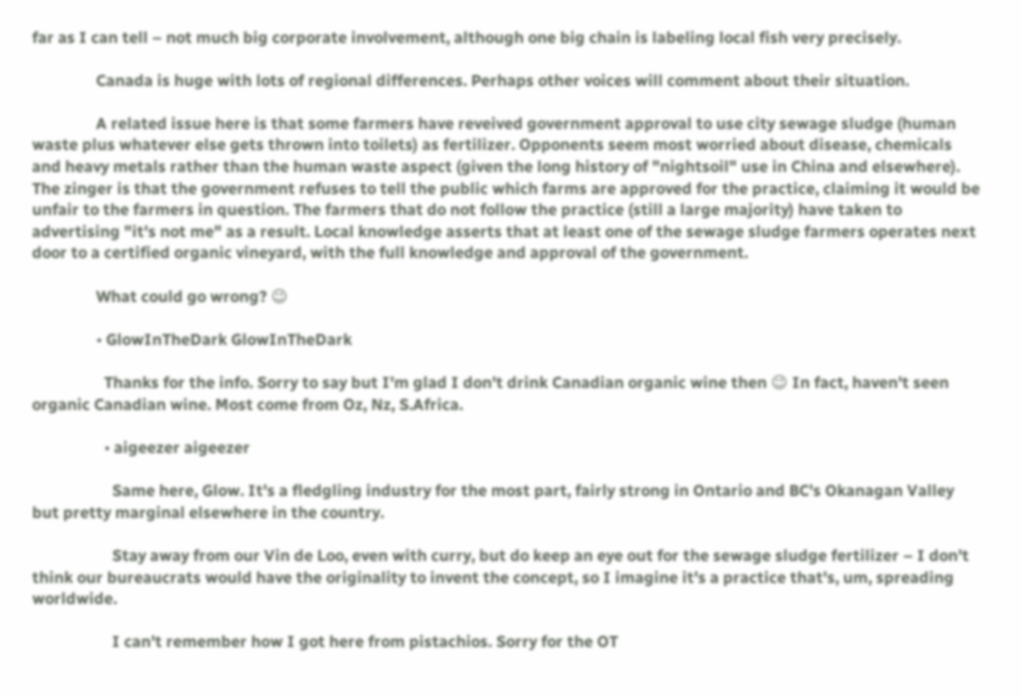far as I can tell – not much big corporate involvement, although one big chain is labeling local fish very precisely.

                Canada is huge with lots of regional differences. Perhaps other voices will comment about their situation.

                A related issue here is that some farmers have reveived government approval to use city sewage sludge (human waste plus whatever else gets thrown into toilets) as fertilizer. Opponents seem most worried about disease, chemicals and heavy metals rather than the human waste aspect (given the long history of "nightsoil" use in China and elsewhere). The zinger is that the government refuses to tell the public which farms are approved for the practice, claiming it would be unfair to the farmers in question. The farmers that do not follow the practice (still a large majority) have taken to advertising "it's not me" as a result. Local knowledge asserts that at least one of the sewage sludge farmers operates next door to a certified organic vineyard, with the full knowledge and approval of the government.

                What could go wrong? 😉

                • GlowInTheDark GlowInTheDark

                  Thanks for the info. Sorry to say but I'm glad I don't drink Canadian organic wine then 😉 In fact, haven't seen organic Canadian wine. Most come from Oz, Nz, S.Africa.

                  • aigeezer aigeezer

                    Same here, Glow. It's a fledgling industry for the most part, fairly strong in Ontario and BC's Okanagan Valley but pretty marginal elsewhere in the country.

                    Stay away from our Vin de Loo, even with curry, but do keep an eye out for the sewage sludge fertilizer – I don't think our bureaucrats would have the originality to invent the concept, so I imagine it's a practice that's, um, spreading worldwide.

                    I can't remember how I got here from pistachios. Sorry for the OT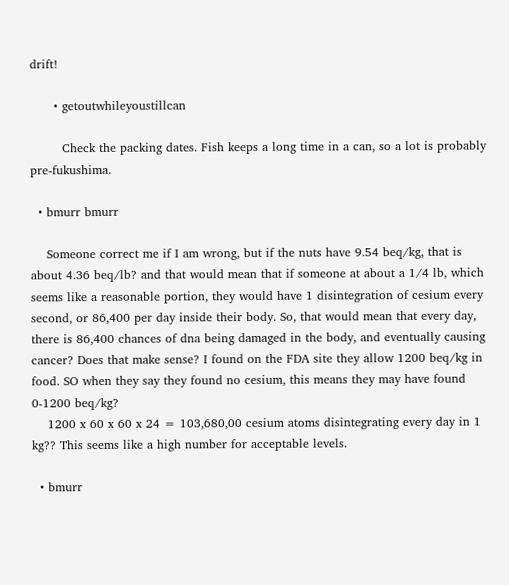drift!

      • getoutwhileyoustillcan

        Check the packing dates. Fish keeps a long time in a can, so a lot is probably pre-fukushima.

  • bmurr bmurr

    Someone correct me if I am wrong, but if the nuts have 9.54 beq/kg, that is about 4.36 beq/lb? and that would mean that if someone at about a 1/4 lb, which seems like a reasonable portion, they would have 1 disintegration of cesium every second, or 86,400 per day inside their body. So, that would mean that every day, there is 86,400 chances of dna being damaged in the body, and eventually causing cancer? Does that make sense? I found on the FDA site they allow 1200 beq/kg in food. SO when they say they found no cesium, this means they may have found 0-1200 beq/kg?
    1200 x 60 x 60 x 24 = 103,680,00 cesium atoms disintegrating every day in 1 kg?? This seems like a high number for acceptable levels.

  • bmurr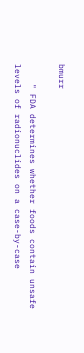bmurr

    " FDA determines whether foods contain unsafe levels of radionuclides on a case-by-case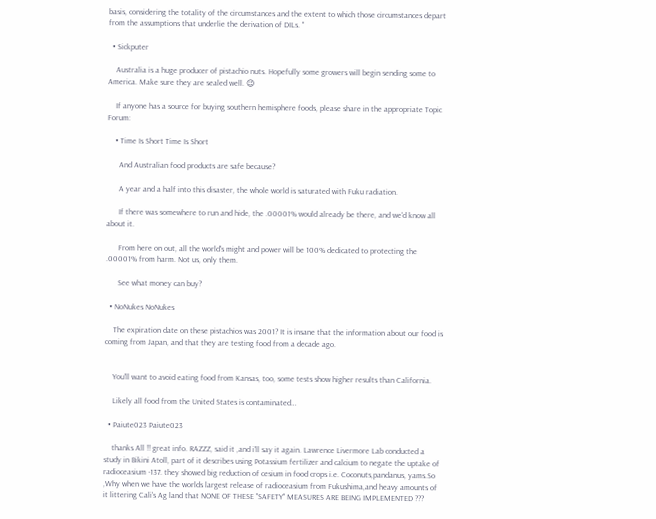basis, considering the totality of the circumstances and the extent to which those circumstances depart from the assumptions that underlie the derivation of DILs. "

  • Sickputer

    Australia is a huge producer of pistachio nuts. Hopefully some growers will begin sending some to America. Make sure they are sealed well. 😉

    If anyone has a source for buying southern hemisphere foods, please share in the appropriate Topic Forum:

    • Time Is Short Time Is Short

      And Australian food products are safe because?

      A year and a half into this disaster, the whole world is saturated with Fuku radiation.

      If there was somewhere to run and hide, the .00001% would already be there, and we'd know all about it.

      From here on out, all the world's might and power will be 100% dedicated to protecting the .00001% from harm. Not us, only them.

      See what money can buy?

  • NoNukes NoNukes

    The expiration date on these pistachios was 2001? It is insane that the information about our food is coming from Japan, and that they are testing food from a decade ago.


    You'll want to avoid eating food from Kansas, too, some tests show higher results than California.

    Likely all food from the United States is contaminated…

  • Paiute023 Paiute023

    thanks All !! great info. RAZZZ, said it ,and i'll say it again. Lawrence Livermore Lab conducted a study in Bikini Atoll, part of it describes using Potassium fertilizer and calcium to negate the uptake of radioceasium -137. they showed big reduction of cesium in food crops i.e. Coconuts,pandanus, yams.So ,Why when we have the worlds largest release of radioceasium from Fukushima,and heavy amounts of it littering Cali's Ag land that NONE OF THESE "SAFETY" MEASURES ARE BEING IMPLEMENTED ???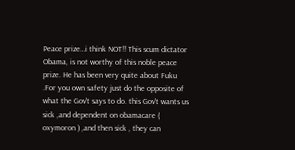Peace prize…i think NOT!! This scum dictator Obama, is not worthy of this noble peace prize. He has been very quite about Fuku .For you own safety just do the opposite of what the Gov't says to do. this Gov't wants us sick ,and dependent on obamacare ( oxymoron ) ,and then sick , they can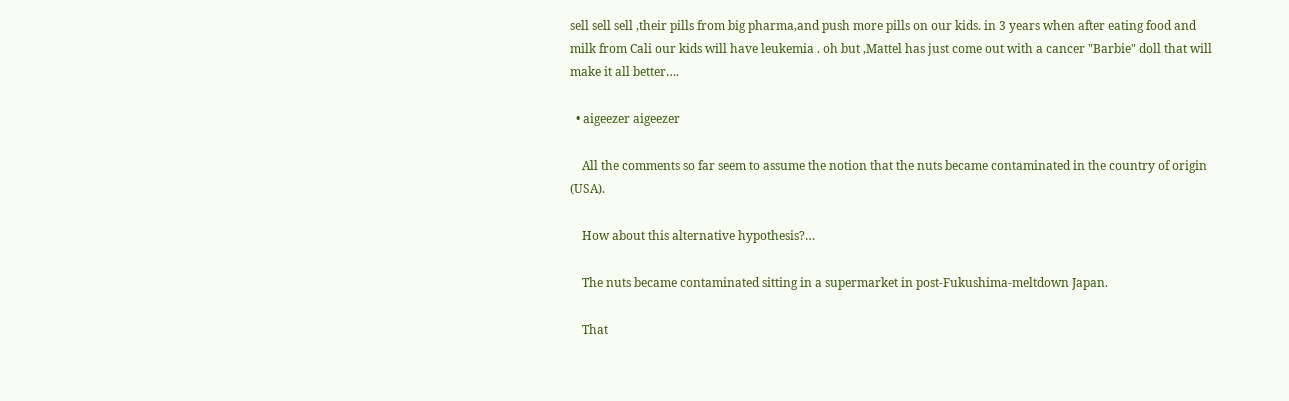sell sell sell ,their pills from big pharma,and push more pills on our kids. in 3 years when after eating food and milk from Cali our kids will have leukemia . oh but ,Mattel has just come out with a cancer "Barbie" doll that will make it all better….

  • aigeezer aigeezer

    All the comments so far seem to assume the notion that the nuts became contaminated in the country of origin (USA).

    How about this alternative hypothesis?…

    The nuts became contaminated sitting in a supermarket in post-Fukushima-meltdown Japan.

    That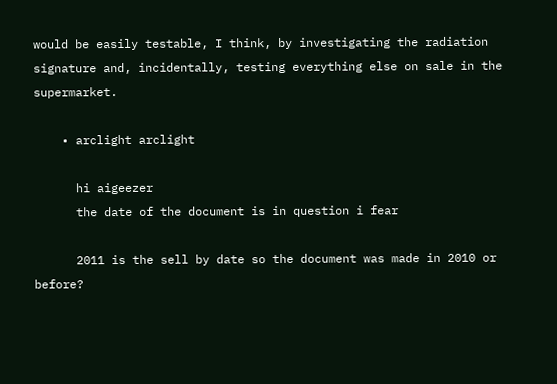would be easily testable, I think, by investigating the radiation signature and, incidentally, testing everything else on sale in the supermarket.

    • arclight arclight

      hi aigeezer
      the date of the document is in question i fear

      2011 is the sell by date so the document was made in 2010 or before?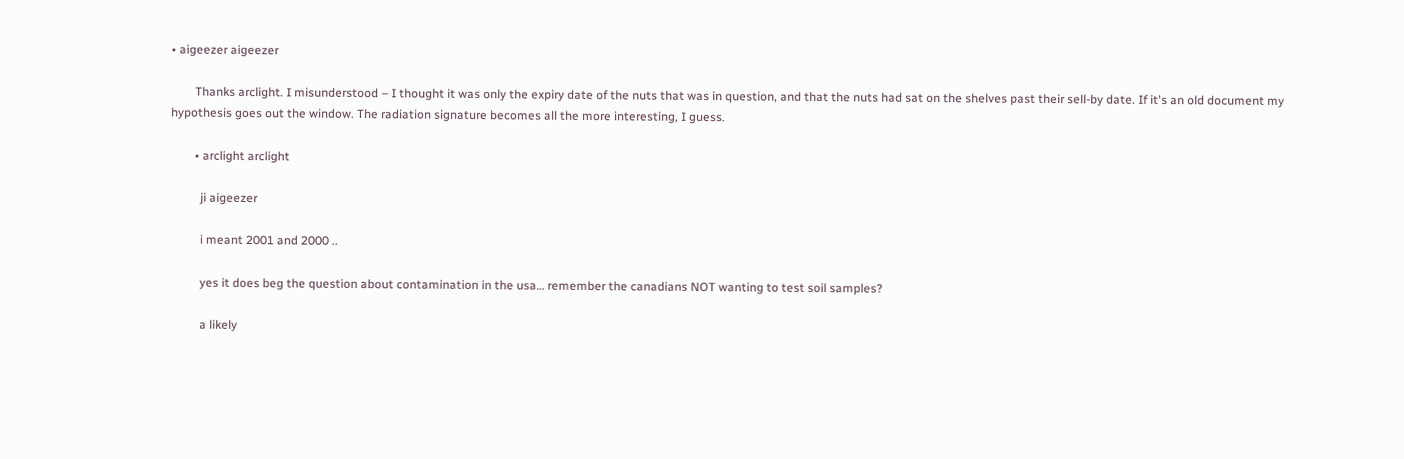• aigeezer aigeezer

        Thanks arclight. I misunderstood – I thought it was only the expiry date of the nuts that was in question, and that the nuts had sat on the shelves past their sell-by date. If it's an old document my hypothesis goes out the window. The radiation signature becomes all the more interesting, I guess.

        • arclight arclight

          ji aigeezer

          i meant 2001 and 2000 ..

          yes it does beg the question about contamination in the usa… remember the canadians NOT wanting to test soil samples?

          a likely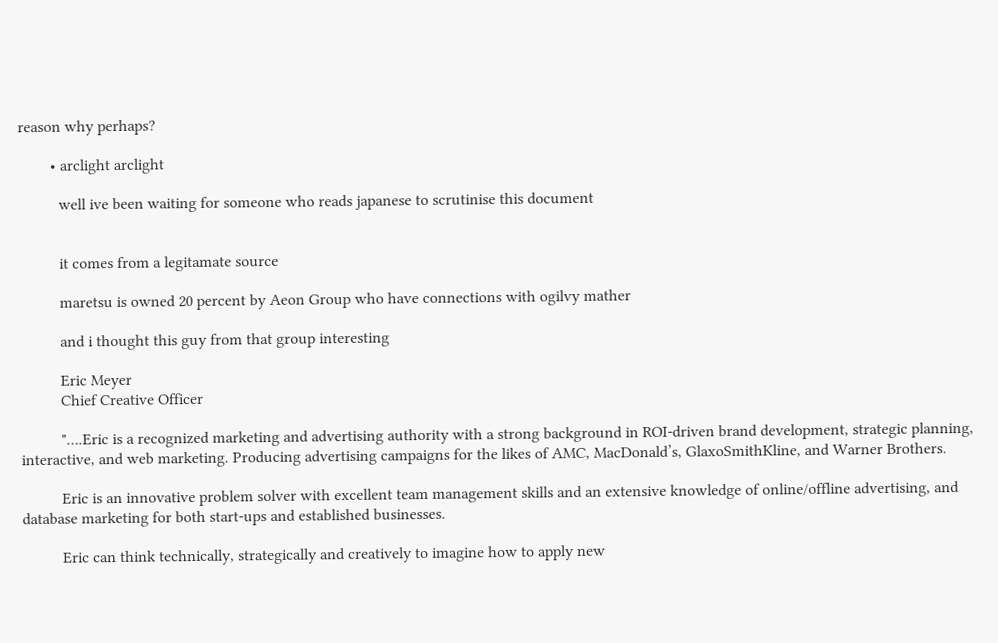reason why perhaps?

        • arclight arclight

          well ive been waiting for someone who reads japanese to scrutinise this document


          it comes from a legitamate source

          maretsu is owned 20 percent by Aeon Group who have connections with ogilvy mather

          and i thought this guy from that group interesting

          Eric Meyer
          Chief Creative Officer

          "….Eric is a recognized marketing and advertising authority with a strong background in ROI-driven brand development, strategic planning, interactive, and web marketing. Producing advertising campaigns for the likes of AMC, MacDonald’s, GlaxoSmithKline, and Warner Brothers.

          Eric is an innovative problem solver with excellent team management skills and an extensive knowledge of online/offline advertising, and database marketing for both start-ups and established businesses.

          Eric can think technically, strategically and creatively to imagine how to apply new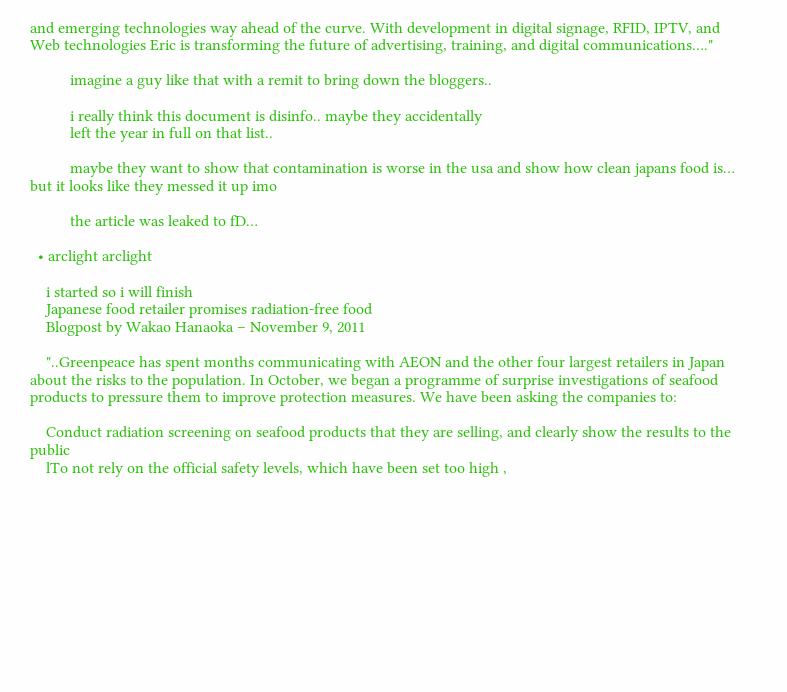and emerging technologies way ahead of the curve. With development in digital signage, RFID, IPTV, and Web technologies Eric is transforming the future of advertising, training, and digital communications…."

          imagine a guy like that with a remit to bring down the bloggers..

          i really think this document is disinfo.. maybe they accidentally
          left the year in full on that list..

          maybe they want to show that contamination is worse in the usa and show how clean japans food is… but it looks like they messed it up imo

          the article was leaked to fD…

  • arclight arclight

    i started so i will finish
    Japanese food retailer promises radiation-free food
    Blogpost by Wakao Hanaoka – November 9, 2011

    "..Greenpeace has spent months communicating with AEON and the other four largest retailers in Japan about the risks to the population. In October, we began a programme of surprise investigations of seafood products to pressure them to improve protection measures. We have been asking the companies to:

    Conduct radiation screening on seafood products that they are selling, and clearly show the results to the public
    lTo not rely on the official safety levels, which have been set too high ,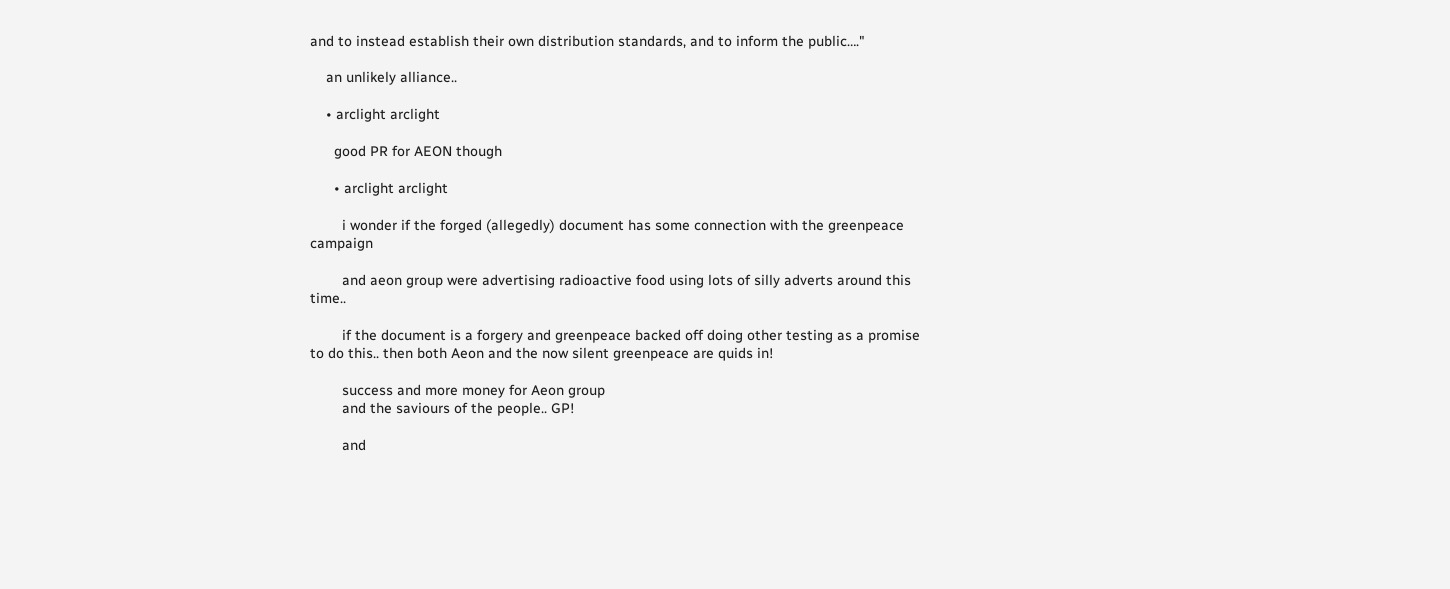and to instead establish their own distribution standards, and to inform the public…."

    an unlikely alliance..

    • arclight arclight

      good PR for AEON though

      • arclight arclight

        i wonder if the forged (allegedly) document has some connection with the greenpeace campaign

        and aeon group were advertising radioactive food using lots of silly adverts around this time..

        if the document is a forgery and greenpeace backed off doing other testing as a promise to do this.. then both Aeon and the now silent greenpeace are quids in!

        success and more money for Aeon group
        and the saviours of the people.. GP!

        and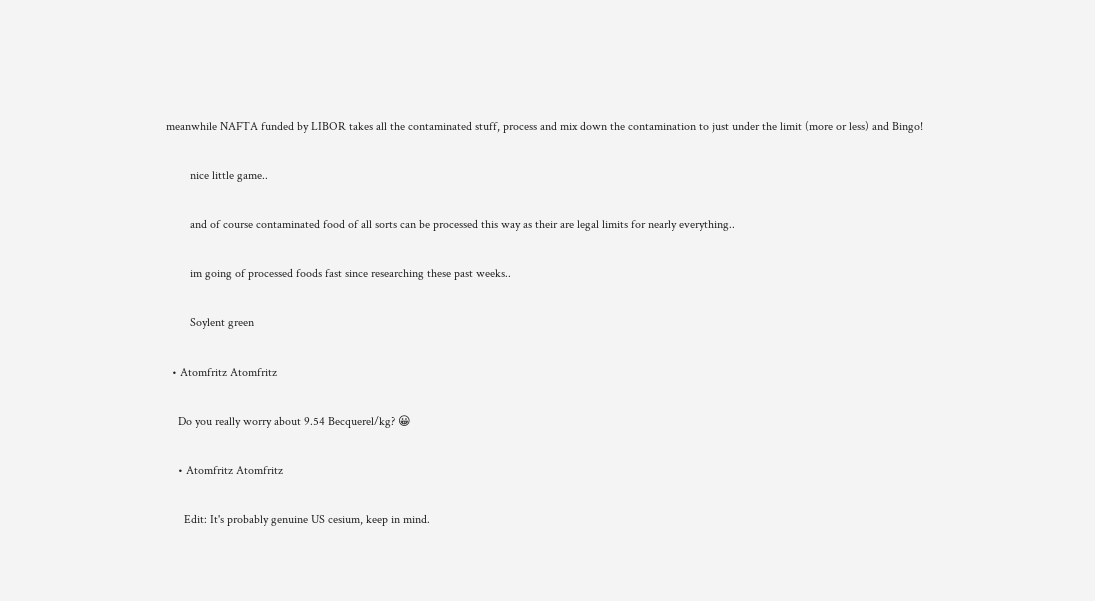meanwhile NAFTA funded by LIBOR takes all the contaminated stuff, process and mix down the contamination to just under the limit (more or less) and Bingo!

        nice little game..

        and of course contaminated food of all sorts can be processed this way as their are legal limits for nearly everything..

        im going of processed foods fast since researching these past weeks..

        Soylent green

  • Atomfritz Atomfritz

    Do you really worry about 9.54 Becquerel/kg? 😀

    • Atomfritz Atomfritz

      Edit: It's probably genuine US cesium, keep in mind.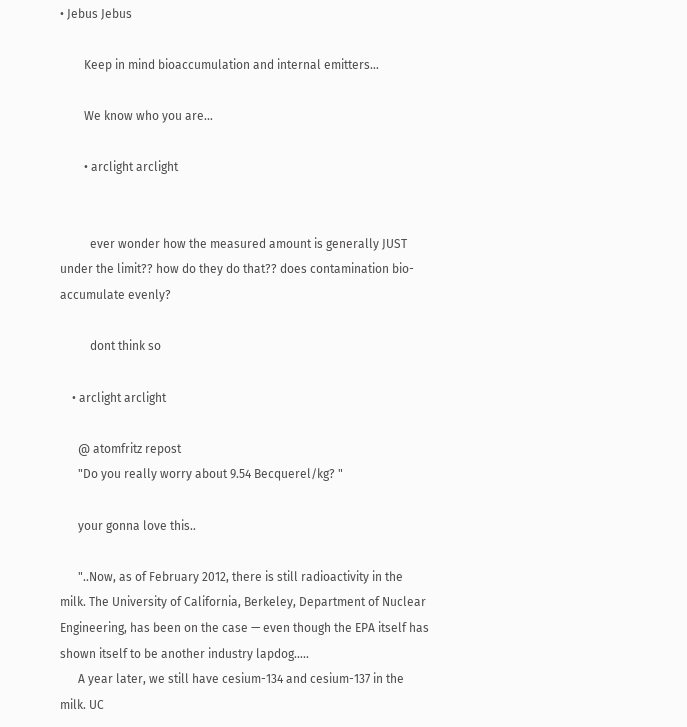• Jebus Jebus

        Keep in mind bioaccumulation and internal emitters…

        We know who you are…

        • arclight arclight


          ever wonder how the measured amount is generally JUST under the limit?? how do they do that?? does contamination bio-accumulate evenly?

          dont think so

    • arclight arclight

      @ atomfritz repost
      "Do you really worry about 9.54 Becquerel/kg? "

      your gonna love this..

      "..Now, as of February 2012, there is still radioactivity in the milk. The University of California, Berkeley, Department of Nuclear Engineering, has been on the case — even though the EPA itself has shown itself to be another industry lapdog…..
      A year later, we still have cesium-134 and cesium-137 in the milk. UC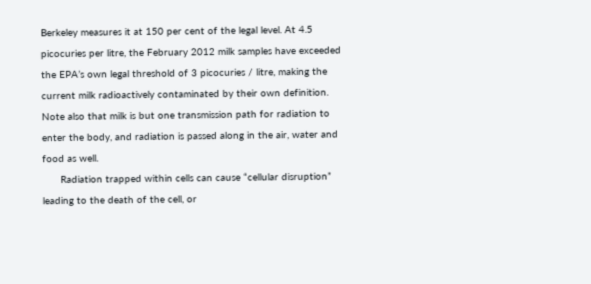Berkeley measures it at 150 per cent of the legal level. At 4.5 picocuries per litre, the February 2012 milk samples have exceeded the EPA’s own legal threshold of 3 picocuries / litre, making the current milk radioactively contaminated by their own definition. Note also that milk is but one transmission path for radiation to enter the body, and radiation is passed along in the air, water and food as well.
      Radiation trapped within cells can cause “cellular disruption” leading to the death of the cell, or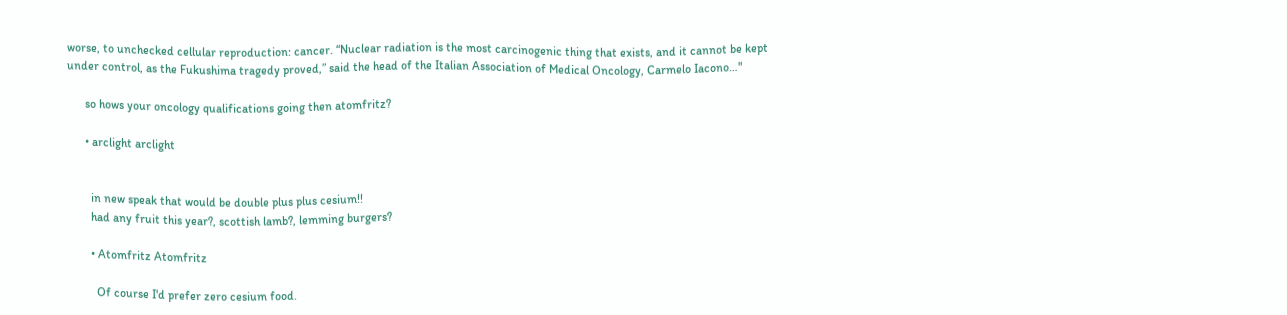worse, to unchecked cellular reproduction: cancer. “Nuclear radiation is the most carcinogenic thing that exists, and it cannot be kept under control, as the Fukushima tragedy proved,” said the head of the Italian Association of Medical Oncology, Carmelo Iacono…"

      so hows your oncology qualifications going then atomfritz?

      • arclight arclight


        in new speak that would be double plus plus cesium!!
        had any fruit this year?, scottish lamb?, lemming burgers?

        • Atomfritz Atomfritz

          Of course I'd prefer zero cesium food.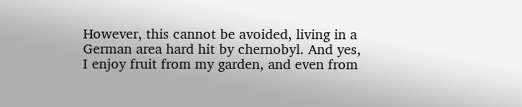However, this cannot be avoided, living in a German area hard hit by chernobyl. And yes, I enjoy fruit from my garden, and even from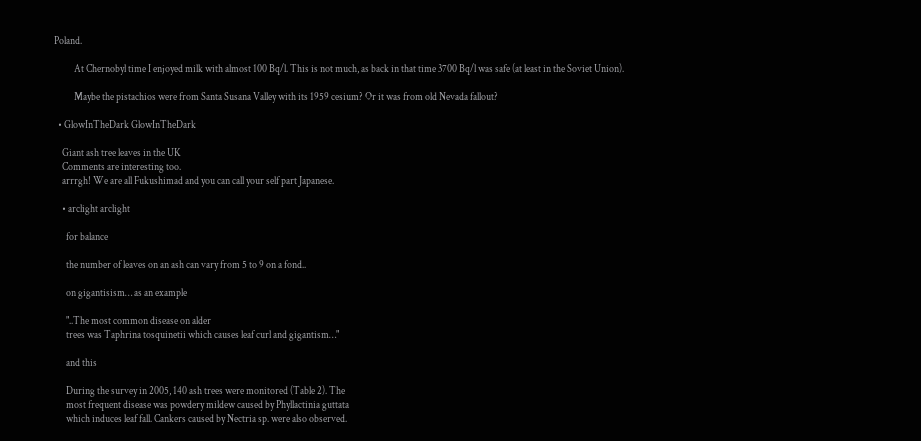Poland.

          At Chernobyl time I enjoyed milk with almost 100 Bq/l. This is not much, as back in that time 3700 Bq/l was safe (at least in the Soviet Union).

          Maybe the pistachios were from Santa Susana Valley with its 1959 cesium? Or it was from old Nevada fallout?

  • GlowInTheDark GlowInTheDark

    Giant ash tree leaves in the UK
    Comments are interesting too.
    arrrgh! We are all Fukushimad and you can call your self part Japanese.

    • arclight arclight

      for balance

      the number of leaves on an ash can vary from 5 to 9 on a fond..

      on gigantisism… as an example

      "..The most common disease on alder
      trees was Taphrina tosquinetii which causes leaf curl and gigantism…"

      and this

      During the survey in 2005, 140 ash trees were monitored (Table 2). The
      most frequent disease was powdery mildew caused by Phyllactinia guttata
      which induces leaf fall. Cankers caused by Nectria sp. were also observed.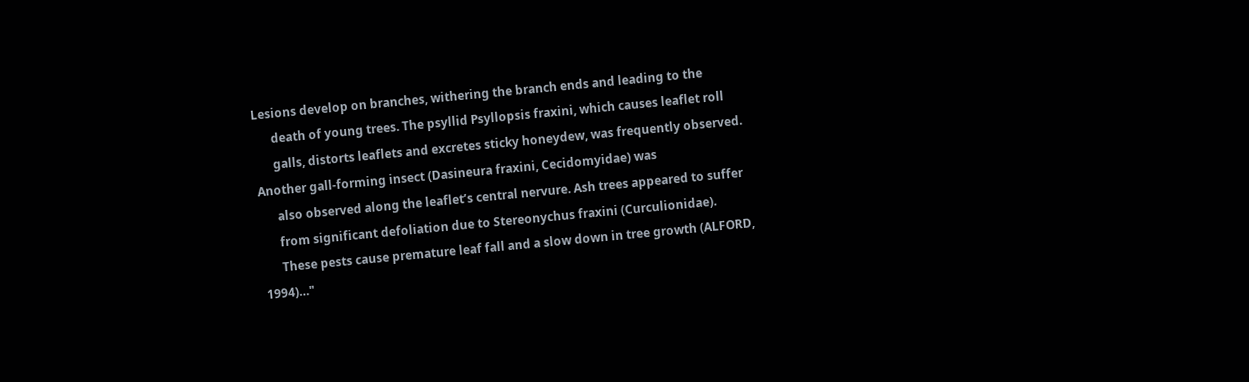Lesions develop on branches, withering the branch ends and leading to the
      death of young trees. The psyllid Psyllopsis fraxini, which causes leaflet roll
      galls, distorts leaflets and excretes sticky honeydew, was frequently observed. Another gall-forming insect (Dasineura fraxini, Cecidomyidae) was
      also observed along the leaflet’s central nervure. Ash trees appeared to suffer
      from significant defoliation due to Stereonychus fraxini (Curculionidae).
      These pests cause premature leaf fall and a slow down in tree growth (ALFORD, 1994)…"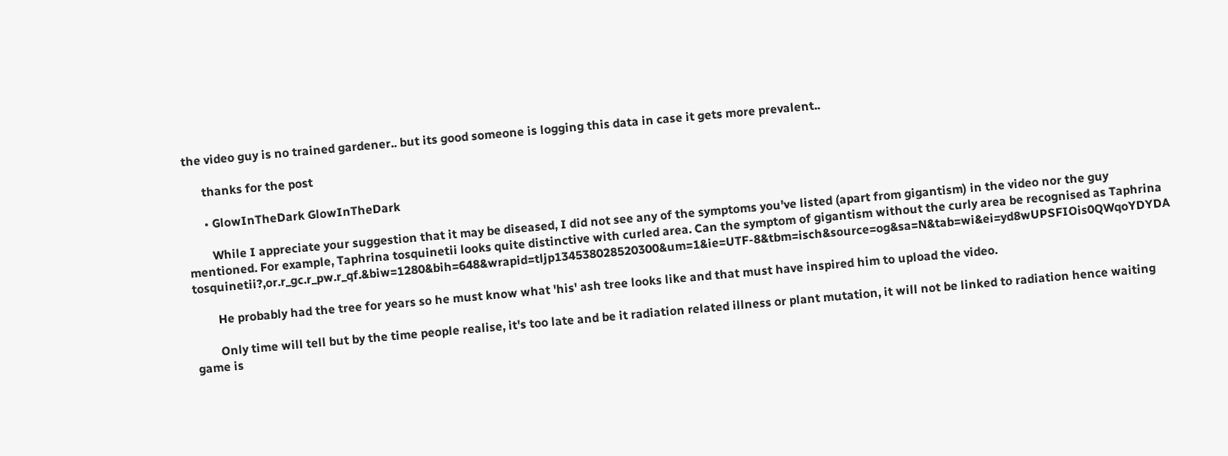the video guy is no trained gardener.. but its good someone is logging this data in case it gets more prevalent..

      thanks for the post

      • GlowInTheDark GlowInTheDark

        While I appreciate your suggestion that it may be diseased, I did not see any of the symptoms you've listed (apart from gigantism) in the video nor the guy mentioned. For example, Taphrina tosquinetii looks quite distinctive with curled area. Can the symptom of gigantism without the curly area be recognised as Taphrina tosquinetii?,or.r_gc.r_pw.r_qf.&biw=1280&bih=648&wrapid=tljp134538028520300&um=1&ie=UTF-8&tbm=isch&source=og&sa=N&tab=wi&ei=yd8wUPSFIOis0QWqoYDYDA

        He probably had the tree for years so he must know what 'his' ash tree looks like and that must have inspired him to upload the video.

        Only time will tell but by the time people realise, it's too late and be it radiation related illness or plant mutation, it will not be linked to radiation hence waiting game is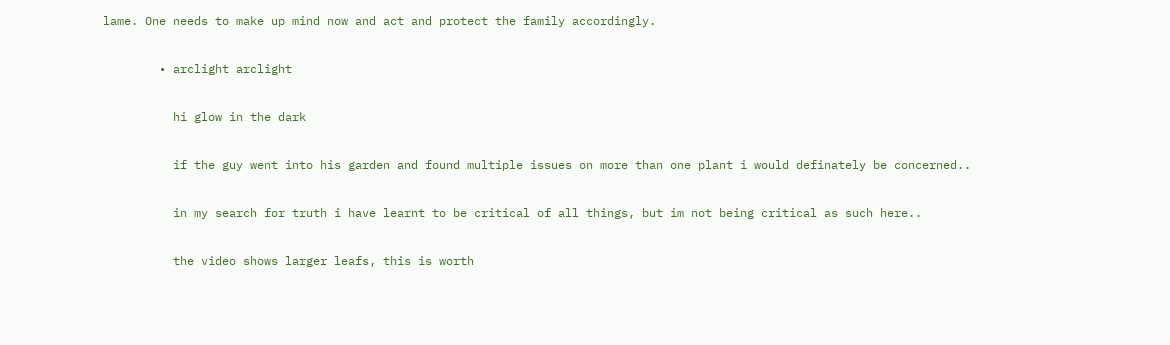lame. One needs to make up mind now and act and protect the family accordingly.

        • arclight arclight

          hi glow in the dark

          if the guy went into his garden and found multiple issues on more than one plant i would definately be concerned..

          in my search for truth i have learnt to be critical of all things, but im not being critical as such here..

          the video shows larger leafs, this is worth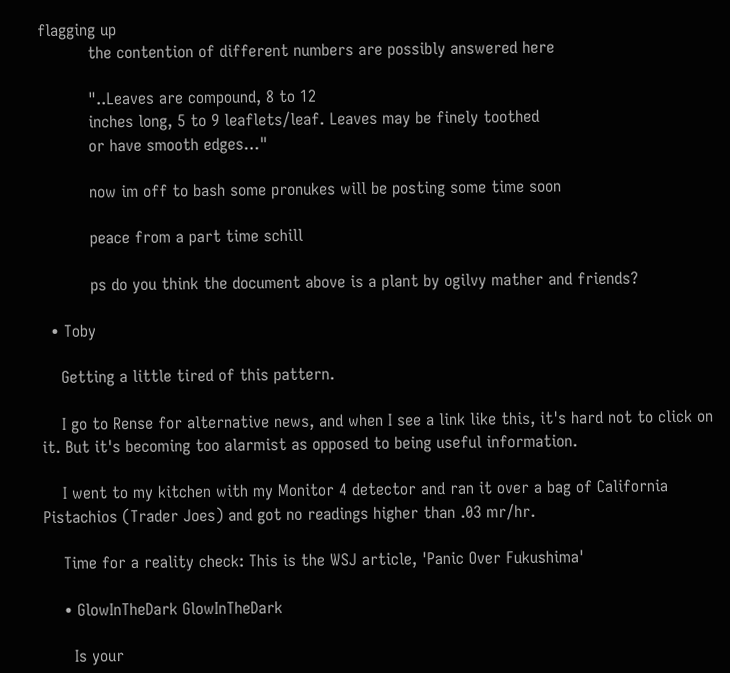flagging up
          the contention of different numbers are possibly answered here

          "..Leaves are compound, 8 to 12
          inches long, 5 to 9 leaflets/leaf. Leaves may be finely toothed
          or have smooth edges…"

          now im off to bash some pronukes will be posting some time soon

          peace from a part time schill

          ps do you think the document above is a plant by ogilvy mather and friends?

  • Toby

    Getting a little tired of this pattern.

    I go to Rense for alternative news, and when I see a link like this, it's hard not to click on it. But it's becoming too alarmist as opposed to being useful information.

    I went to my kitchen with my Monitor 4 detector and ran it over a bag of California Pistachios (Trader Joes) and got no readings higher than .03 mr/hr.

    Time for a reality check: This is the WSJ article, 'Panic Over Fukushima'

    • GlowInTheDark GlowInTheDark

      Is your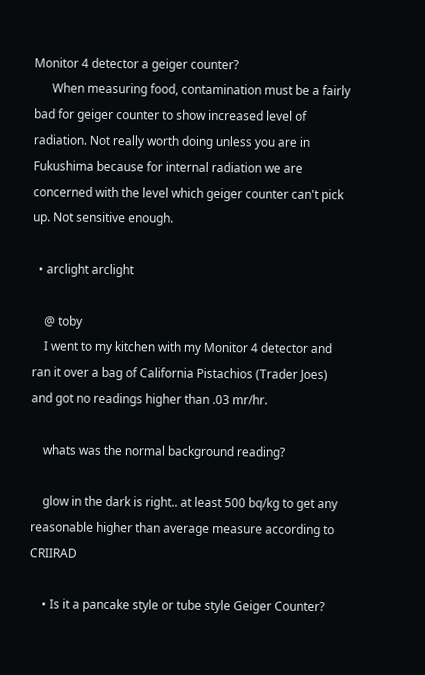Monitor 4 detector a geiger counter?
      When measuring food, contamination must be a fairly bad for geiger counter to show increased level of radiation. Not really worth doing unless you are in Fukushima because for internal radiation we are concerned with the level which geiger counter can't pick up. Not sensitive enough.

  • arclight arclight

    @ toby
    I went to my kitchen with my Monitor 4 detector and ran it over a bag of California Pistachios (Trader Joes) and got no readings higher than .03 mr/hr.

    whats was the normal background reading?

    glow in the dark is right.. at least 500 bq/kg to get any reasonable higher than average measure according to CRIIRAD

    • Is it a pancake style or tube style Geiger Counter?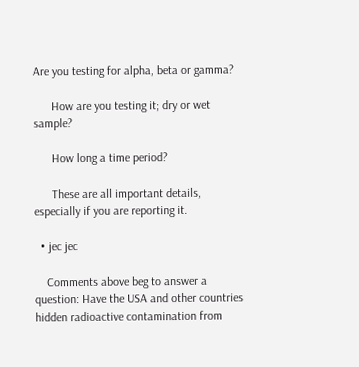Are you testing for alpha, beta or gamma?

      How are you testing it; dry or wet sample?

      How long a time period?

      These are all important details, especially if you are reporting it.

  • jec jec

    Comments above beg to answer a question: Have the USA and other countries hidden radioactive contamination from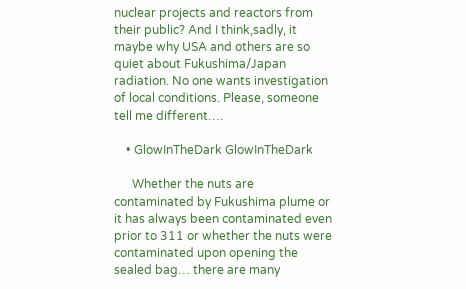nuclear projects and reactors from their public? And I think,sadly, it maybe why USA and others are so quiet about Fukushima/Japan radiation. No one wants investigation of local conditions. Please, someone tell me different….

    • GlowInTheDark GlowInTheDark

      Whether the nuts are contaminated by Fukushima plume or it has always been contaminated even prior to 311 or whether the nuts were contaminated upon opening the sealed bag… there are many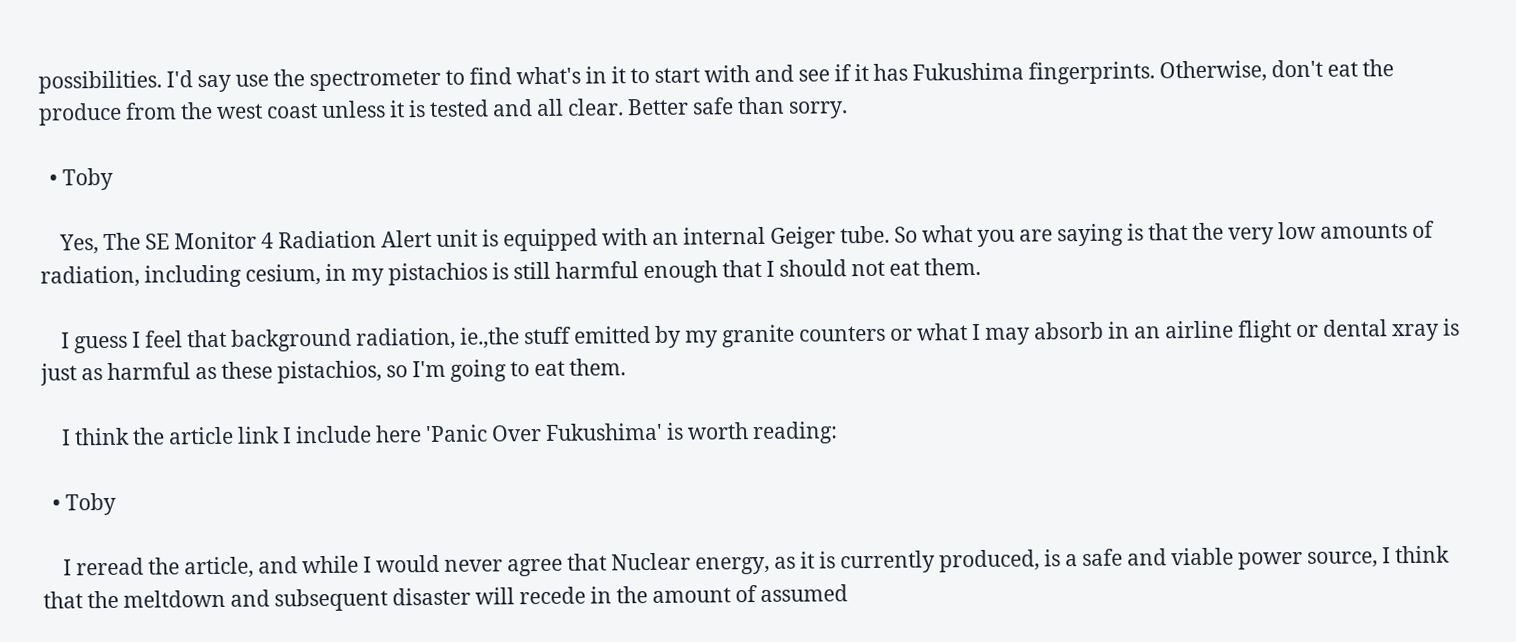possibilities. I'd say use the spectrometer to find what's in it to start with and see if it has Fukushima fingerprints. Otherwise, don't eat the produce from the west coast unless it is tested and all clear. Better safe than sorry.

  • Toby

    Yes, The SE Monitor 4 Radiation Alert unit is equipped with an internal Geiger tube. So what you are saying is that the very low amounts of radiation, including cesium, in my pistachios is still harmful enough that I should not eat them.

    I guess I feel that background radiation, ie.,the stuff emitted by my granite counters or what I may absorb in an airline flight or dental xray is just as harmful as these pistachios, so I'm going to eat them.

    I think the article link I include here 'Panic Over Fukushima' is worth reading:

  • Toby

    I reread the article, and while I would never agree that Nuclear energy, as it is currently produced, is a safe and viable power source, I think that the meltdown and subsequent disaster will recede in the amount of assumed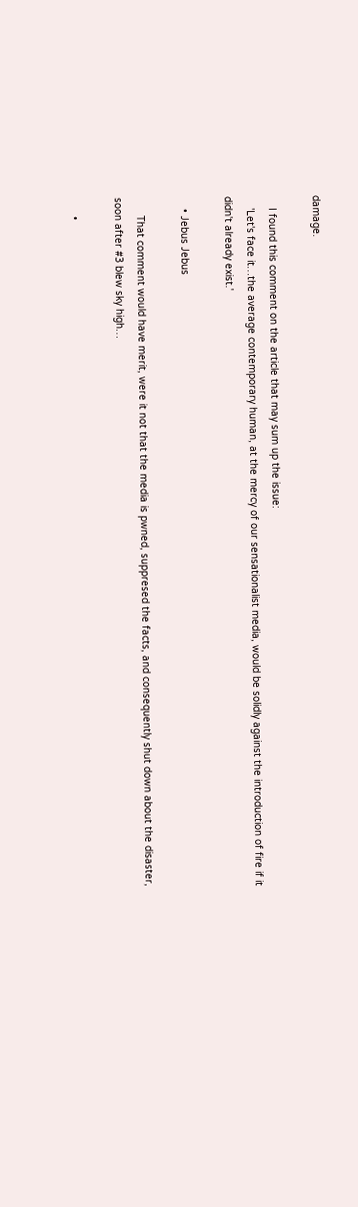damage.

    I found this comment on the article that may sum up the issue:
    'Let's face it…the average contemporary human, at the mercy of our sensationalist media, would be solidly against the introduction of fire if it didn't already exist.'

    • Jebus Jebus

      That comment would have merit, were it not that the media is pwned, suppresed the facts, and consequently shut down about the disaster, soon after #3 blew sky high…

      •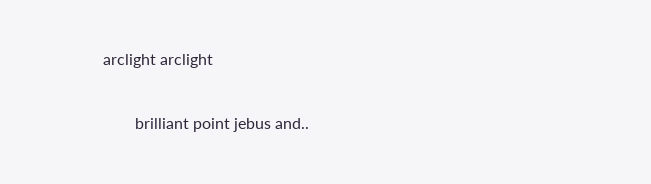arclight arclight

        brilliant point jebus and..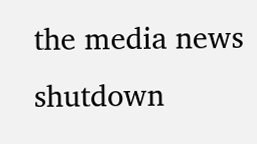the media news shutdown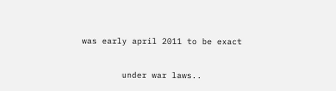was early april 2011 to be exact

        under war laws..